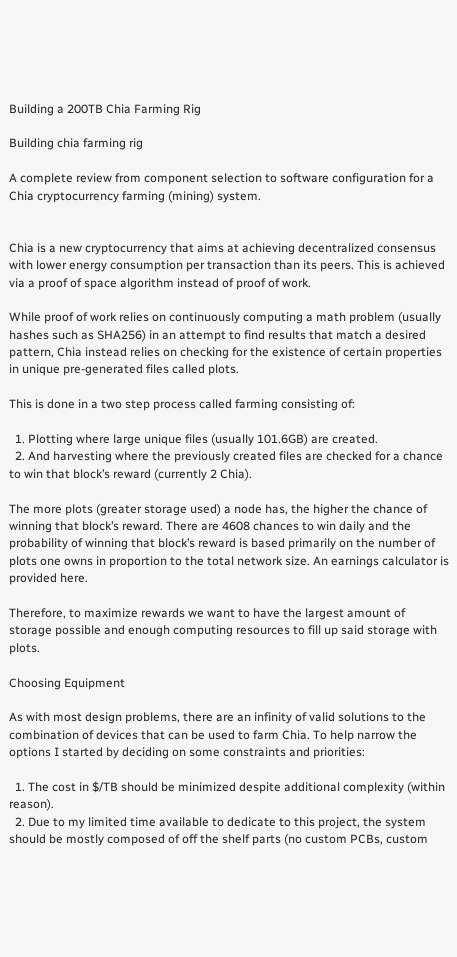Building a 200TB Chia Farming Rig

Building chia farming rig

A complete review from component selection to software configuration for a Chia cryptocurrency farming (mining) system.


Chia is a new cryptocurrency that aims at achieving decentralized consensus with lower energy consumption per transaction than its peers. This is achieved via a proof of space algorithm instead of proof of work.

While proof of work relies on continuously computing a math problem (usually hashes such as SHA256) in an attempt to find results that match a desired pattern, Chia instead relies on checking for the existence of certain properties in unique pre-generated files called plots.

This is done in a two step process called farming consisting of:

  1. Plotting where large unique files (usually 101.6GB) are created.
  2. And harvesting where the previously created files are checked for a chance to win that block’s reward (currently 2 Chia).

The more plots (greater storage used) a node has, the higher the chance of winning that block’s reward. There are 4608 chances to win daily and the probability of winning that block’s reward is based primarily on the number of plots one owns in proportion to the total network size. An earnings calculator is provided here.

Therefore, to maximize rewards we want to have the largest amount of storage possible and enough computing resources to fill up said storage with plots.

Choosing Equipment

As with most design problems, there are an infinity of valid solutions to the combination of devices that can be used to farm Chia. To help narrow the options I started by deciding on some constraints and priorities:

  1. The cost in $/TB should be minimized despite additional complexity (within reason).
  2. Due to my limited time available to dedicate to this project, the system should be mostly composed of off the shelf parts (no custom PCBs, custom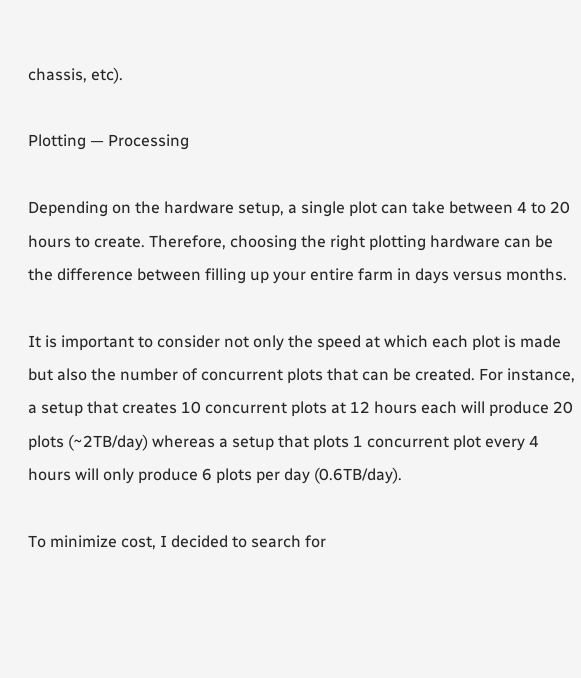chassis, etc).

Plotting — Processing

Depending on the hardware setup, a single plot can take between 4 to 20 hours to create. Therefore, choosing the right plotting hardware can be the difference between filling up your entire farm in days versus months.

It is important to consider not only the speed at which each plot is made but also the number of concurrent plots that can be created. For instance, a setup that creates 10 concurrent plots at 12 hours each will produce 20 plots (~2TB/day) whereas a setup that plots 1 concurrent plot every 4 hours will only produce 6 plots per day (0.6TB/day).

To minimize cost, I decided to search for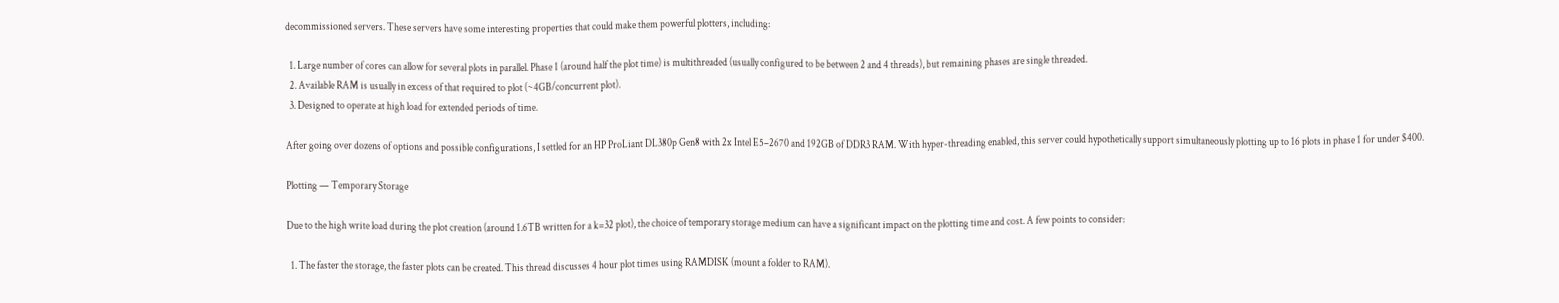decommissioned servers. These servers have some interesting properties that could make them powerful plotters, including:

  1. Large number of cores can allow for several plots in parallel. Phase 1 (around half the plot time) is multithreaded (usually configured to be between 2 and 4 threads), but remaining phases are single threaded.
  2. Available RAM is usually in excess of that required to plot (~4GB/concurrent plot).
  3. Designed to operate at high load for extended periods of time.

After going over dozens of options and possible configurations, I settled for an HP ProLiant DL380p Gen8 with 2x Intel E5–2670 and 192GB of DDR3 RAM. With hyper-threading enabled, this server could hypothetically support simultaneously plotting up to 16 plots in phase 1 for under $400.

Plotting — Temporary Storage

Due to the high write load during the plot creation (around 1.6TB written for a k=32 plot), the choice of temporary storage medium can have a significant impact on the plotting time and cost. A few points to consider:

  1. The faster the storage, the faster plots can be created. This thread discusses 4 hour plot times using RAMDISK (mount a folder to RAM).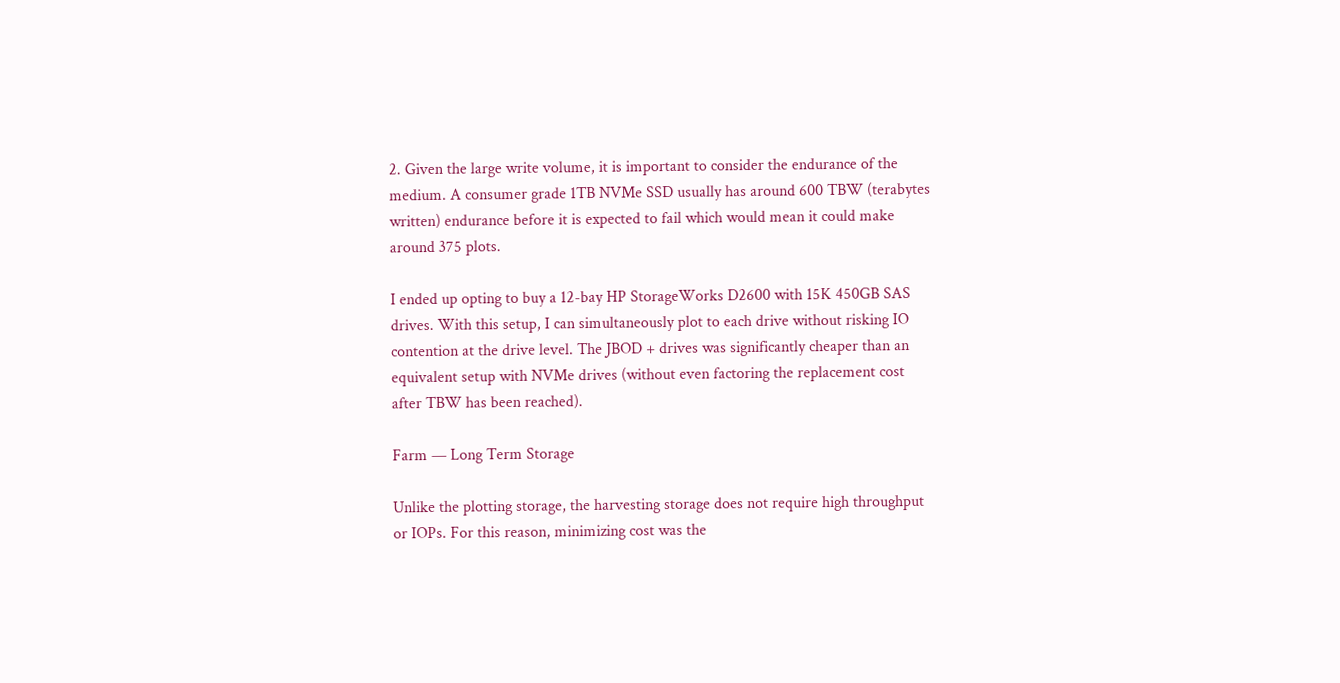2. Given the large write volume, it is important to consider the endurance of the medium. A consumer grade 1TB NVMe SSD usually has around 600 TBW (terabytes written) endurance before it is expected to fail which would mean it could make around 375 plots.

I ended up opting to buy a 12-bay HP StorageWorks D2600 with 15K 450GB SAS drives. With this setup, I can simultaneously plot to each drive without risking IO contention at the drive level. The JBOD + drives was significantly cheaper than an equivalent setup with NVMe drives (without even factoring the replacement cost after TBW has been reached).

Farm — Long Term Storage

Unlike the plotting storage, the harvesting storage does not require high throughput or IOPs. For this reason, minimizing cost was the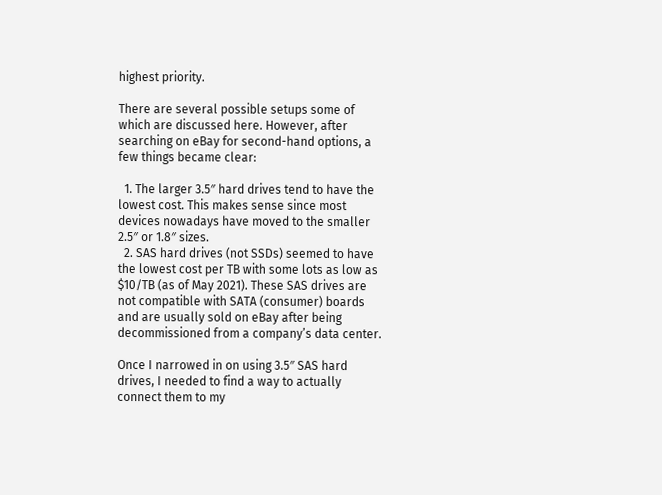highest priority.

There are several possible setups some of which are discussed here. However, after searching on eBay for second-hand options, a few things became clear:

  1. The larger 3.5″ hard drives tend to have the lowest cost. This makes sense since most devices nowadays have moved to the smaller 2.5″ or 1.8″ sizes.
  2. SAS hard drives (not SSDs) seemed to have the lowest cost per TB with some lots as low as $10/TB (as of May 2021). These SAS drives are not compatible with SATA (consumer) boards and are usually sold on eBay after being decommissioned from a company’s data center.

Once I narrowed in on using 3.5″ SAS hard drives, I needed to find a way to actually connect them to my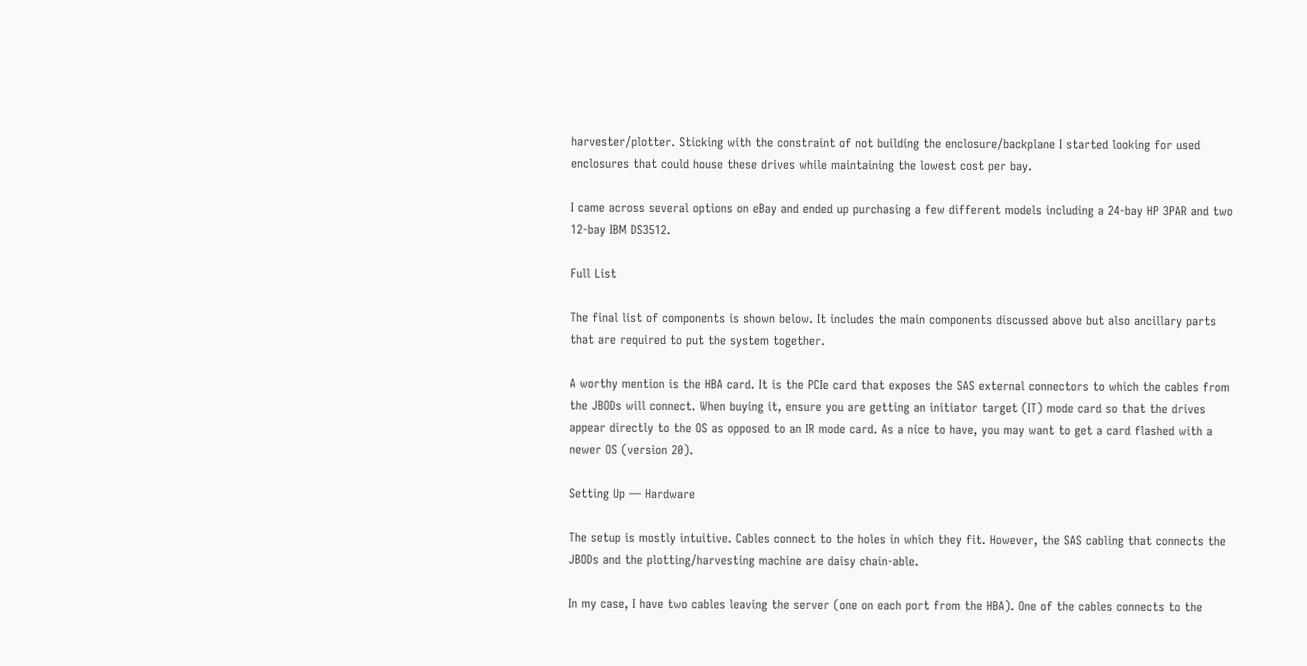harvester/plotter. Sticking with the constraint of not building the enclosure/backplane I started looking for used enclosures that could house these drives while maintaining the lowest cost per bay.

I came across several options on eBay and ended up purchasing a few different models including a 24-bay HP 3PAR and two 12-bay IBM DS3512.

Full List

The final list of components is shown below. It includes the main components discussed above but also ancillary parts that are required to put the system together.

A worthy mention is the HBA card. It is the PCIe card that exposes the SAS external connectors to which the cables from the JBODs will connect. When buying it, ensure you are getting an initiator target (IT) mode card so that the drives appear directly to the OS as opposed to an IR mode card. As a nice to have, you may want to get a card flashed with a newer OS (version 20).

Setting Up — Hardware

The setup is mostly intuitive. Cables connect to the holes in which they fit. However, the SAS cabling that connects the JBODs and the plotting/harvesting machine are daisy chain-able.

In my case, I have two cables leaving the server (one on each port from the HBA). One of the cables connects to the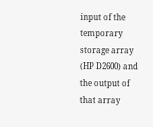input of the temporary storage array (HP D2600) and the output of that array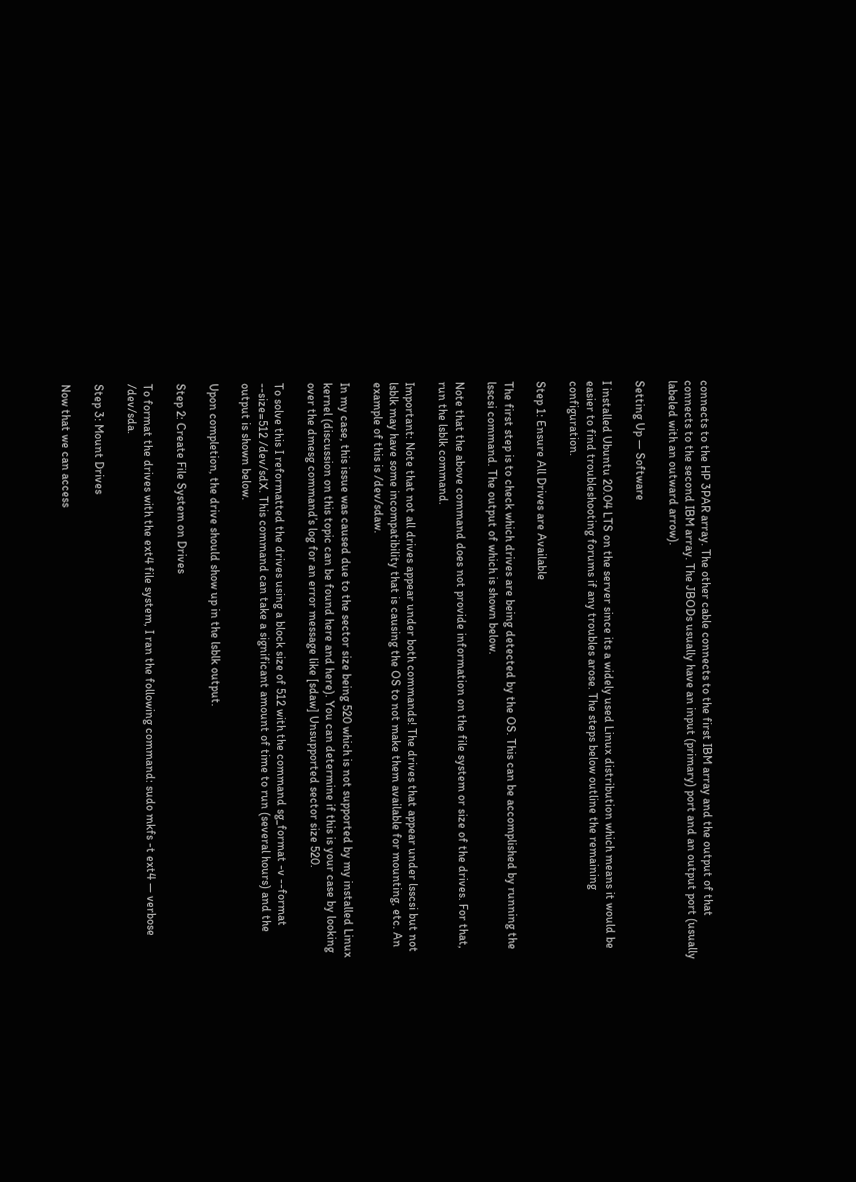connects to the HP 3PAR array. The other cable connects to the first IBM array and the output of that connects to the second IBM array. The JBODs usually have an input (primary) port and an output port (usually labeled with an outward arrow).

Setting Up — Software

I installed Ubuntu 20.04 LTS on the server since its a widely used Linux distribution which means it would be easier to find troubleshooting forums if any troubles arose. The steps below outline the remaining configuration.

Step 1: Ensure All Drives are Available

The first step is to check which drives are being detected by the OS. This can be accomplished by running the lsscsi command. The output of which is shown below.

Note that the above command does not provide information on the file system or size of the drives. For that, run the lsblk command.

Important: Note that not all drives appear under both commands! The drives that appear under lsscsi but not lsblk may have some incompatibility that is causing the OS to not make them available for mounting, etc. An example of this is /dev/sdaw.

In my case, this issue was caused due to the sector size being 520 which is not supported by my installed Linux kernel (discussion on this topic can be found here and here). You can determine if this is your case by looking over the dmesg command’s log for an error message like [sdaw] Unsupported sector size 520.

To solve this I reformatted the drives using a block size of 512 with the command sg_format -v --format --size=512 /dev/sdX. This command can take a significant amount of time to run (several hours) and the output is shown below.

Upon completion, the drive should show up in the lsblk output.

Step 2: Create File System on Drives

To format the drives with the ext4 file system, I ran the following command: sudo mkfs -t ext4 — verbose /dev/sda.

Step 3: Mount Drives

Now that we can access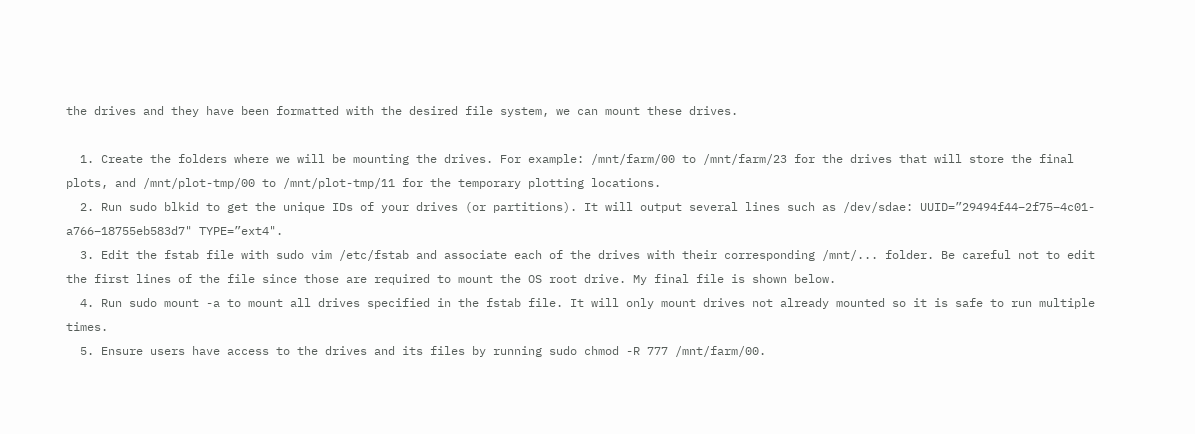the drives and they have been formatted with the desired file system, we can mount these drives.

  1. Create the folders where we will be mounting the drives. For example: /mnt/farm/00 to /mnt/farm/23 for the drives that will store the final plots, and /mnt/plot-tmp/00 to /mnt/plot-tmp/11 for the temporary plotting locations.
  2. Run sudo blkid to get the unique IDs of your drives (or partitions). It will output several lines such as /dev/sdae: UUID=”29494f44–2f75–4c01-a766–18755eb583d7" TYPE=”ext4".
  3. Edit the fstab file with sudo vim /etc/fstab and associate each of the drives with their corresponding /mnt/... folder. Be careful not to edit the first lines of the file since those are required to mount the OS root drive. My final file is shown below.
  4. Run sudo mount -a to mount all drives specified in the fstab file. It will only mount drives not already mounted so it is safe to run multiple times.
  5. Ensure users have access to the drives and its files by running sudo chmod -R 777 /mnt/farm/00.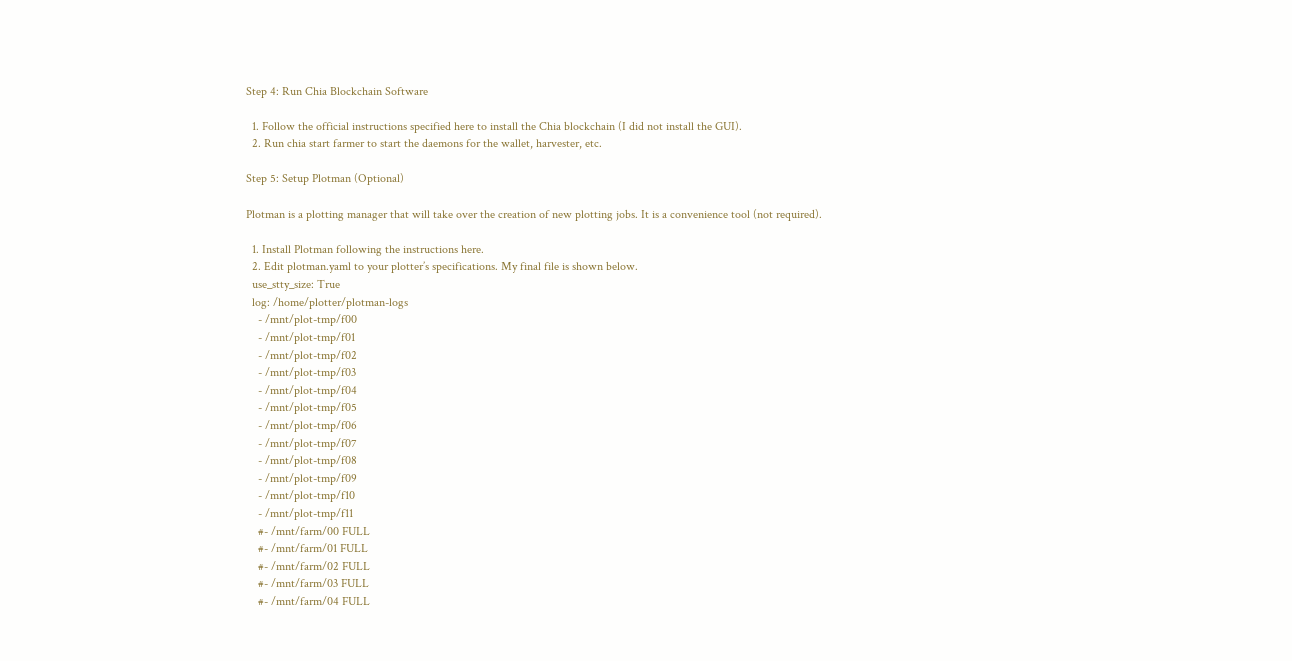Step 4: Run Chia Blockchain Software

  1. Follow the official instructions specified here to install the Chia blockchain (I did not install the GUI).
  2. Run chia start farmer to start the daemons for the wallet, harvester, etc.

Step 5: Setup Plotman (Optional)

Plotman is a plotting manager that will take over the creation of new plotting jobs. It is a convenience tool (not required).

  1. Install Plotman following the instructions here.
  2. Edit plotman.yaml to your plotter’s specifications. My final file is shown below.
  use_stty_size: True
  log: /home/plotter/plotman-logs
    - /mnt/plot-tmp/f00
    - /mnt/plot-tmp/f01
    - /mnt/plot-tmp/f02
    - /mnt/plot-tmp/f03
    - /mnt/plot-tmp/f04
    - /mnt/plot-tmp/f05
    - /mnt/plot-tmp/f06
    - /mnt/plot-tmp/f07
    - /mnt/plot-tmp/f08
    - /mnt/plot-tmp/f09
    - /mnt/plot-tmp/f10
    - /mnt/plot-tmp/f11
    #- /mnt/farm/00 FULL
    #- /mnt/farm/01 FULL
    #- /mnt/farm/02 FULL
    #- /mnt/farm/03 FULL
    #- /mnt/farm/04 FULL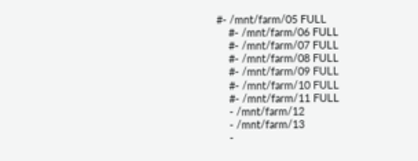#- /mnt/farm/05 FULL
    #- /mnt/farm/06 FULL
    #- /mnt/farm/07 FULL
    #- /mnt/farm/08 FULL
    #- /mnt/farm/09 FULL
    #- /mnt/farm/10 FULL
    #- /mnt/farm/11 FULL
    - /mnt/farm/12
    - /mnt/farm/13
    -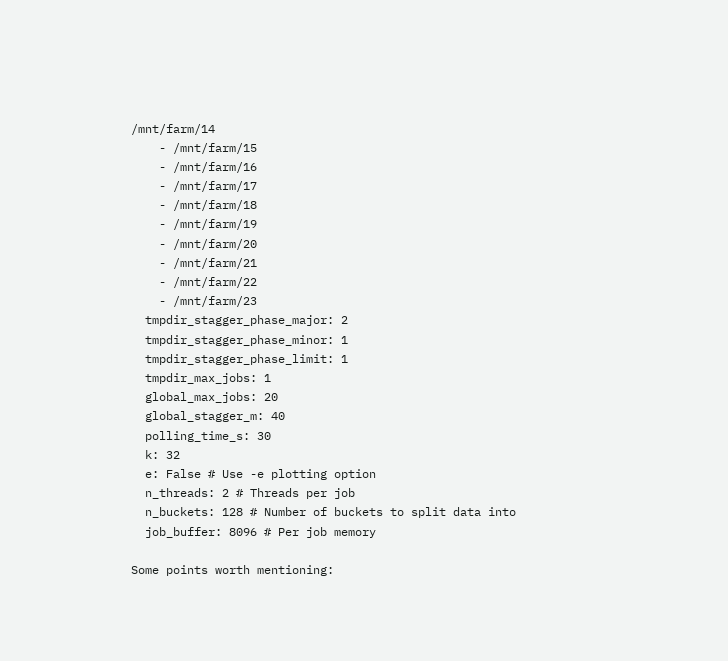/mnt/farm/14
    - /mnt/farm/15
    - /mnt/farm/16
    - /mnt/farm/17
    - /mnt/farm/18
    - /mnt/farm/19
    - /mnt/farm/20
    - /mnt/farm/21
    - /mnt/farm/22
    - /mnt/farm/23
  tmpdir_stagger_phase_major: 2
  tmpdir_stagger_phase_minor: 1
  tmpdir_stagger_phase_limit: 1
  tmpdir_max_jobs: 1
  global_max_jobs: 20
  global_stagger_m: 40
  polling_time_s: 30
  k: 32
  e: False # Use -e plotting option
  n_threads: 2 # Threads per job
  n_buckets: 128 # Number of buckets to split data into
  job_buffer: 8096 # Per job memory

Some points worth mentioning: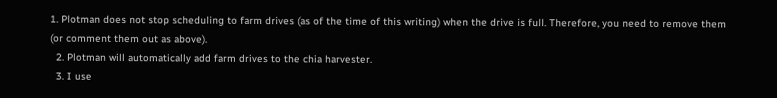1. Plotman does not stop scheduling to farm drives (as of the time of this writing) when the drive is full. Therefore, you need to remove them (or comment them out as above).
  2. Plotman will automatically add farm drives to the chia harvester.
  3. I use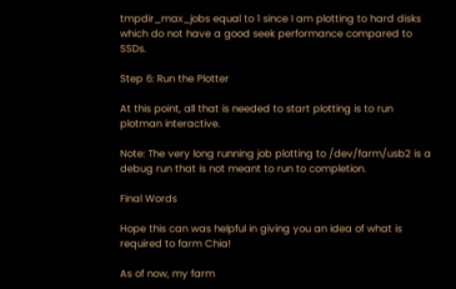tmpdir_max_jobs equal to 1 since I am plotting to hard disks which do not have a good seek performance compared to SSDs.

Step 6: Run the Plotter

At this point, all that is needed to start plotting is to run plotman interactive.

Note: The very long running job plotting to /dev/farm/usb2 is a debug run that is not meant to run to completion.

Final Words

Hope this can was helpful in giving you an idea of what is required to farm Chia!

As of now, my farm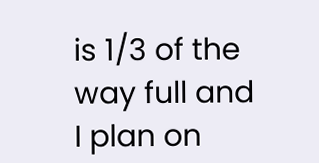is 1/3 of the way full and I plan on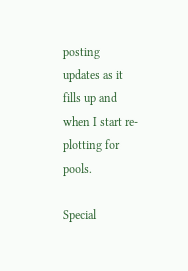posting updates as it fills up and when I start re-plotting for pools.

Special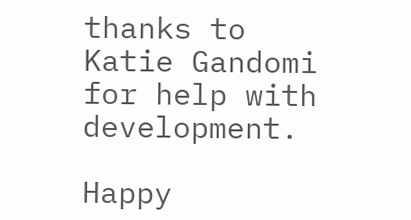thanks to Katie Gandomi for help with development.

Happy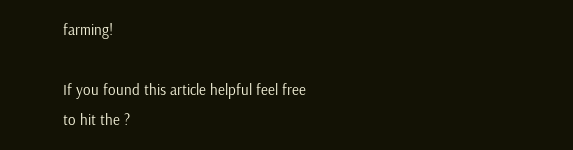farming!

If you found this article helpful feel free to hit the ?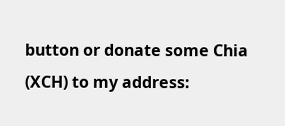button or donate some Chia (XCH) to my address: